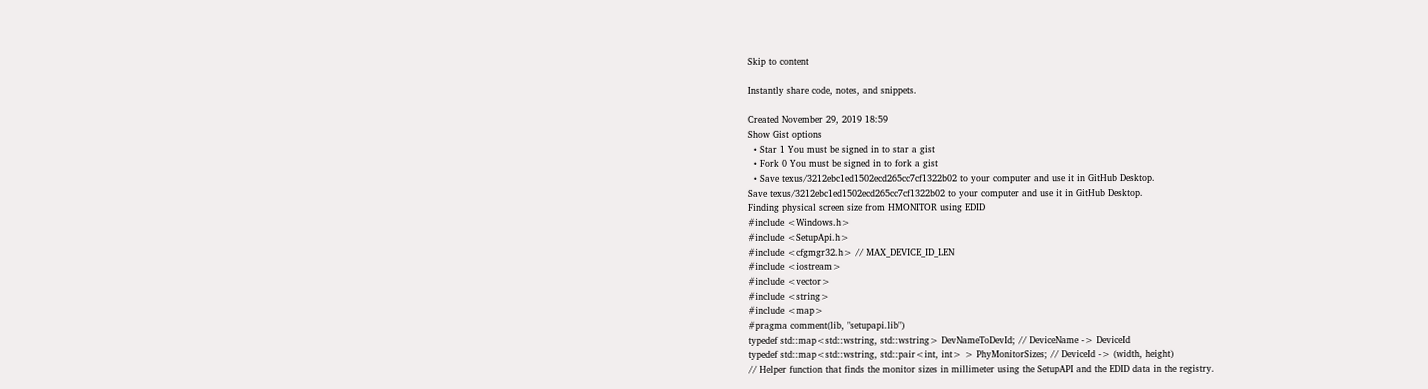Skip to content

Instantly share code, notes, and snippets.

Created November 29, 2019 18:59
Show Gist options
  • Star 1 You must be signed in to star a gist
  • Fork 0 You must be signed in to fork a gist
  • Save texus/3212ebc1ed1502ecd265cc7cf1322b02 to your computer and use it in GitHub Desktop.
Save texus/3212ebc1ed1502ecd265cc7cf1322b02 to your computer and use it in GitHub Desktop.
Finding physical screen size from HMONITOR using EDID
#include <Windows.h>
#include <SetupApi.h>
#include <cfgmgr32.h> // MAX_DEVICE_ID_LEN
#include <iostream>
#include <vector>
#include <string>
#include <map>
#pragma comment(lib, "setupapi.lib")
typedef std::map<std::wstring, std::wstring> DevNameToDevId; // DeviceName -> DeviceId
typedef std::map<std::wstring, std::pair<int, int> > PhyMonitorSizes; // DeviceId -> (width, height)
// Helper function that finds the monitor sizes in millimeter using the SetupAPI and the EDID data in the registry.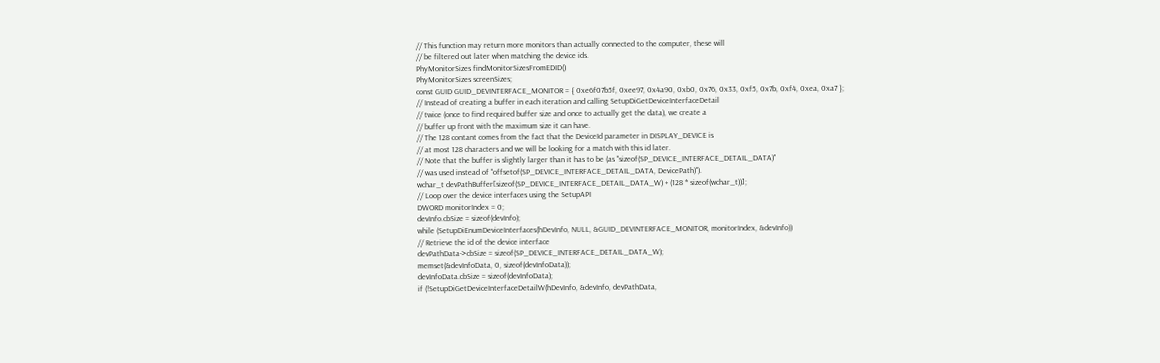// This function may return more monitors than actually connected to the computer, these will
// be filtered out later when matching the device ids.
PhyMonitorSizes findMonitorSizesFromEDID()
PhyMonitorSizes screenSizes;
const GUID GUID_DEVINTERFACE_MONITOR = { 0xe6f07b5f, 0xee97, 0x4a90, 0xb0, 0x76, 0x33, 0xf5, 0x7b, 0xf4, 0xea, 0xa7 };
// Instead of creating a buffer in each iteration and calling SetupDiGetDeviceInterfaceDetail
// twice (once to find required buffer size and once to actually get the data), we create a
// buffer up front with the maximum size it can have.
// The 128 contant comes from the fact that the DeviceId parameter in DISPLAY_DEVICE is
// at most 128 characters and we will be looking for a match with this id later.
// Note that the buffer is slightly larger than it has to be (as "sizeof(SP_DEVICE_INTERFACE_DETAIL_DATA)"
// was used instead of "offsetof(SP_DEVICE_INTERFACE_DETAIL_DATA, DevicePath)").
wchar_t devPathBuffer[sizeof(SP_DEVICE_INTERFACE_DETAIL_DATA_W) + (128 * sizeof(wchar_t))];
// Loop over the device interfaces using the SetupAPI
DWORD monitorIndex = 0;
devInfo.cbSize = sizeof(devInfo);
while (SetupDiEnumDeviceInterfaces(hDevInfo, NULL, &GUID_DEVINTERFACE_MONITOR, monitorIndex, &devInfo))
// Retrieve the id of the device interface
devPathData->cbSize = sizeof(SP_DEVICE_INTERFACE_DETAIL_DATA_W);
memset(&devInfoData, 0, sizeof(devInfoData));
devInfoData.cbSize = sizeof(devInfoData);
if (!SetupDiGetDeviceInterfaceDetailW(hDevInfo, &devInfo, devPathData,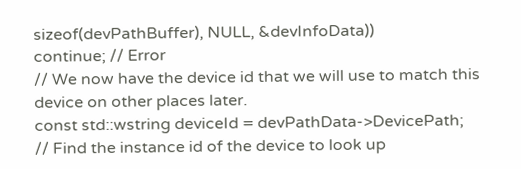sizeof(devPathBuffer), NULL, &devInfoData))
continue; // Error
// We now have the device id that we will use to match this device on other places later.
const std::wstring deviceId = devPathData->DevicePath;
// Find the instance id of the device to look up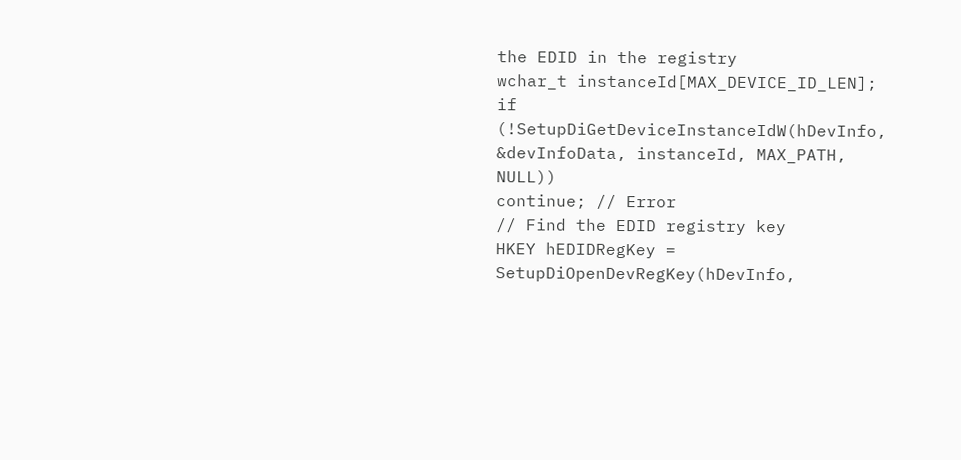the EDID in the registry
wchar_t instanceId[MAX_DEVICE_ID_LEN];
if (!SetupDiGetDeviceInstanceIdW(hDevInfo, &devInfoData, instanceId, MAX_PATH, NULL))
continue; // Error
// Find the EDID registry key
HKEY hEDIDRegKey = SetupDiOpenDevRegKey(hDevInfo,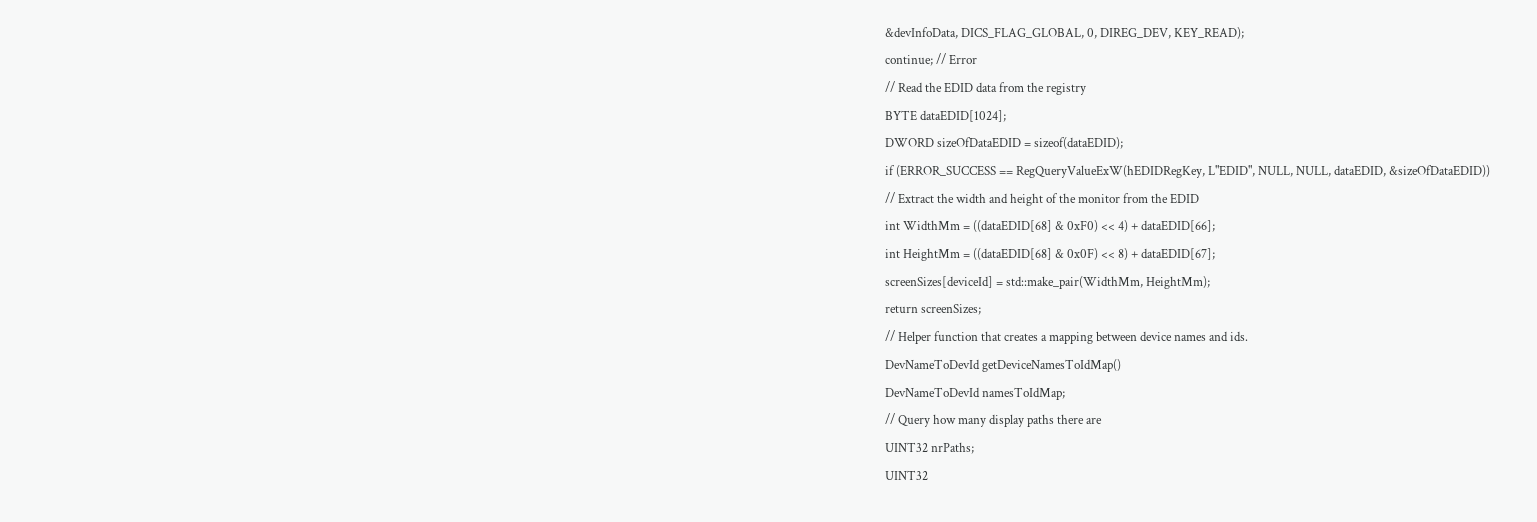&devInfoData, DICS_FLAG_GLOBAL, 0, DIREG_DEV, KEY_READ);
continue; // Error
// Read the EDID data from the registry
BYTE dataEDID[1024];
DWORD sizeOfDataEDID = sizeof(dataEDID);
if (ERROR_SUCCESS == RegQueryValueExW(hEDIDRegKey, L"EDID", NULL, NULL, dataEDID, &sizeOfDataEDID))
// Extract the width and height of the monitor from the EDID
int WidthMm = ((dataEDID[68] & 0xF0) << 4) + dataEDID[66];
int HeightMm = ((dataEDID[68] & 0x0F) << 8) + dataEDID[67];
screenSizes[deviceId] = std::make_pair(WidthMm, HeightMm);
return screenSizes;
// Helper function that creates a mapping between device names and ids.
DevNameToDevId getDeviceNamesToIdMap()
DevNameToDevId namesToIdMap;
// Query how many display paths there are
UINT32 nrPaths;
UINT32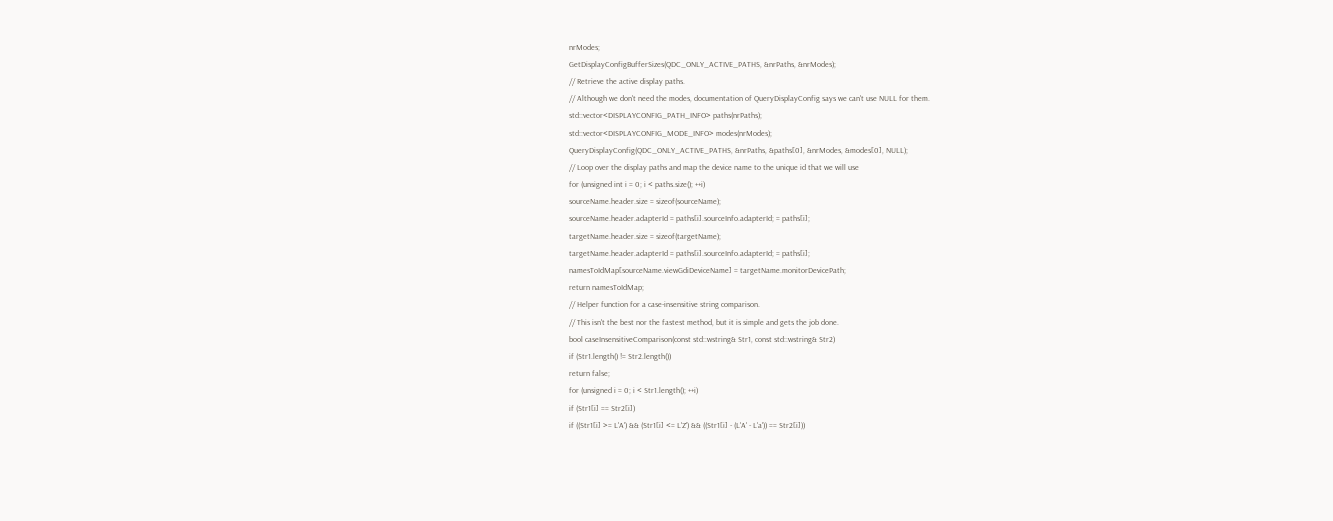nrModes;
GetDisplayConfigBufferSizes(QDC_ONLY_ACTIVE_PATHS, &nrPaths, &nrModes);
// Retrieve the active display paths.
// Although we don't need the modes, documentation of QueryDisplayConfig says we can't use NULL for them.
std::vector<DISPLAYCONFIG_PATH_INFO> paths(nrPaths);
std::vector<DISPLAYCONFIG_MODE_INFO> modes(nrModes);
QueryDisplayConfig(QDC_ONLY_ACTIVE_PATHS, &nrPaths, &paths[0], &nrModes, &modes[0], NULL);
// Loop over the display paths and map the device name to the unique id that we will use
for (unsigned int i = 0; i < paths.size(); ++i)
sourceName.header.size = sizeof(sourceName);
sourceName.header.adapterId = paths[i].sourceInfo.adapterId; = paths[i];
targetName.header.size = sizeof(targetName);
targetName.header.adapterId = paths[i].sourceInfo.adapterId; = paths[i];
namesToIdMap[sourceName.viewGdiDeviceName] = targetName.monitorDevicePath;
return namesToIdMap;
// Helper function for a case-insensitive string comparison.
// This isn't the best nor the fastest method, but it is simple and gets the job done.
bool caseInsensitiveComparison(const std::wstring& Str1, const std::wstring& Str2)
if (Str1.length() != Str2.length())
return false;
for (unsigned i = 0; i < Str1.length(); ++i)
if (Str1[i] == Str2[i])
if ((Str1[i] >= L'A') && (Str1[i] <= L'Z') && ((Str1[i] - (L'A' - L'a')) == Str2[i]))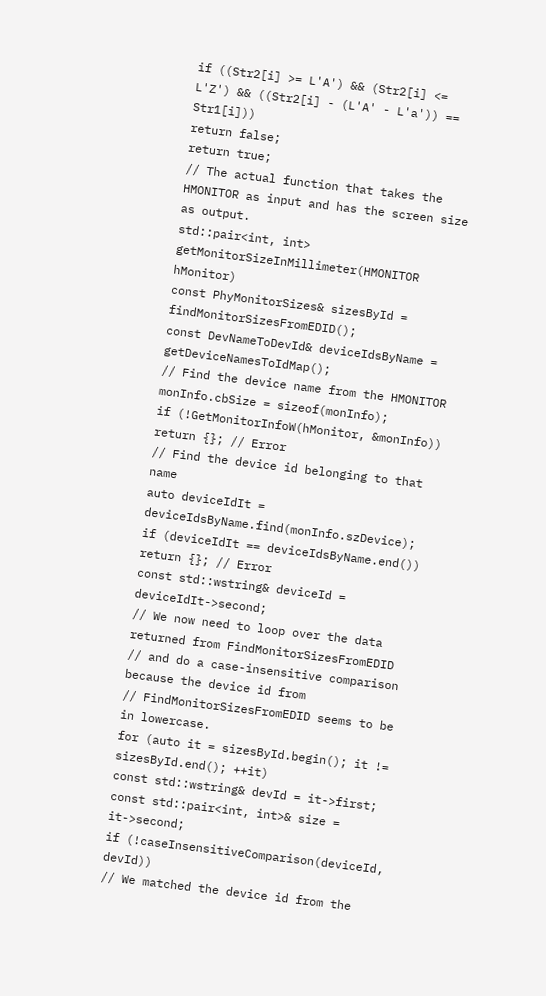if ((Str2[i] >= L'A') && (Str2[i] <= L'Z') && ((Str2[i] - (L'A' - L'a')) == Str1[i]))
return false;
return true;
// The actual function that takes the HMONITOR as input and has the screen size as output.
std::pair<int, int> getMonitorSizeInMillimeter(HMONITOR hMonitor)
const PhyMonitorSizes& sizesById = findMonitorSizesFromEDID();
const DevNameToDevId& deviceIdsByName = getDeviceNamesToIdMap();
// Find the device name from the HMONITOR
monInfo.cbSize = sizeof(monInfo);
if (!GetMonitorInfoW(hMonitor, &monInfo))
return {}; // Error
// Find the device id belonging to that name
auto deviceIdIt = deviceIdsByName.find(monInfo.szDevice);
if (deviceIdIt == deviceIdsByName.end())
return {}; // Error
const std::wstring& deviceId = deviceIdIt->second;
// We now need to loop over the data returned from FindMonitorSizesFromEDID
// and do a case-insensitive comparison because the device id from
// FindMonitorSizesFromEDID seems to be in lowercase.
for (auto it = sizesById.begin(); it != sizesById.end(); ++it)
const std::wstring& devId = it->first;
const std::pair<int, int>& size = it->second;
if (!caseInsensitiveComparison(deviceId, devId))
// We matched the device id from the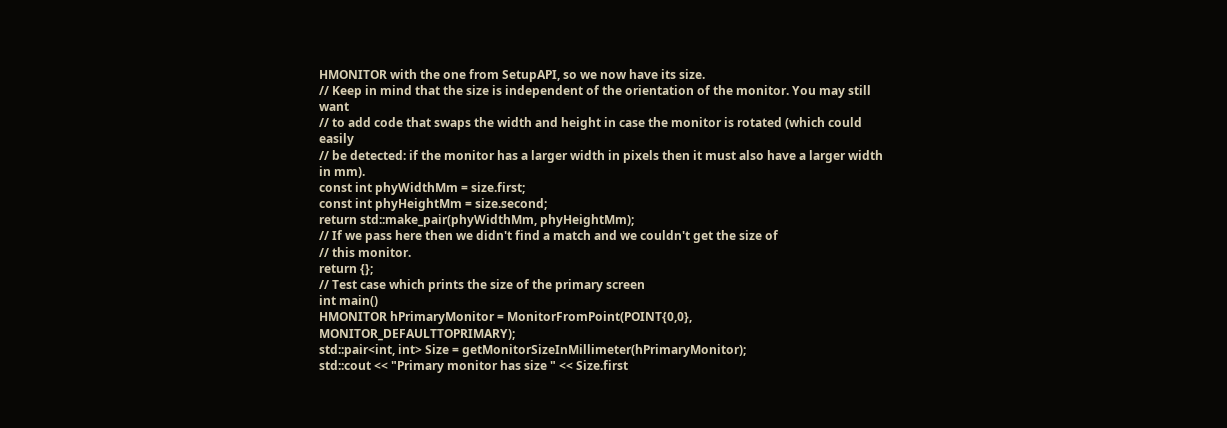HMONITOR with the one from SetupAPI, so we now have its size.
// Keep in mind that the size is independent of the orientation of the monitor. You may still want
// to add code that swaps the width and height in case the monitor is rotated (which could easily
// be detected: if the monitor has a larger width in pixels then it must also have a larger width in mm).
const int phyWidthMm = size.first;
const int phyHeightMm = size.second;
return std::make_pair(phyWidthMm, phyHeightMm);
// If we pass here then we didn't find a match and we couldn't get the size of
// this monitor.
return {};
// Test case which prints the size of the primary screen
int main()
HMONITOR hPrimaryMonitor = MonitorFromPoint(POINT{0,0}, MONITOR_DEFAULTTOPRIMARY);
std::pair<int, int> Size = getMonitorSizeInMillimeter(hPrimaryMonitor);
std::cout << "Primary monitor has size " << Size.first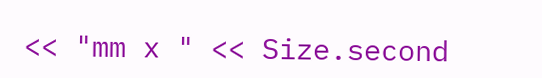<< "mm x " << Size.second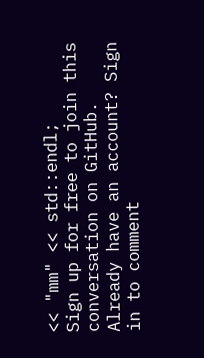<< "mm" << std::endl;
Sign up for free to join this conversation on GitHub. Already have an account? Sign in to comment